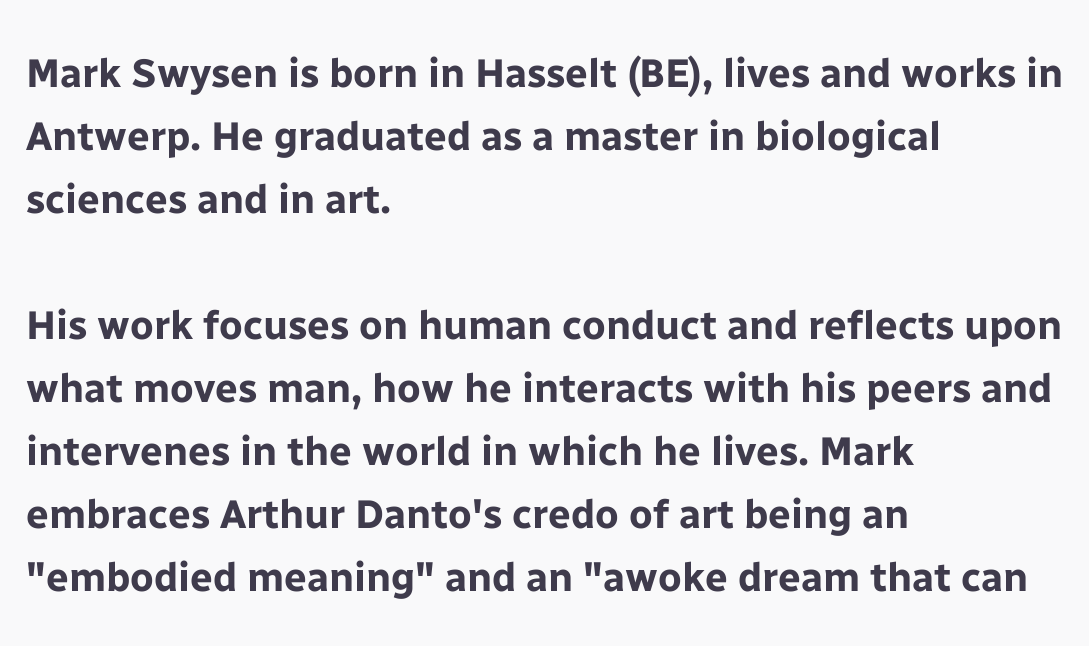Mark Swysen is born in Hasselt (BE), lives and works in Antwerp. He graduated as a master in biological sciences and in art.

His work focuses on human conduct and reflects upon what moves man, how he interacts with his peers and intervenes in the world in which he lives. Mark embraces Arthur Danto's credo of art being an "embodied meaning" and an "awoke dream that can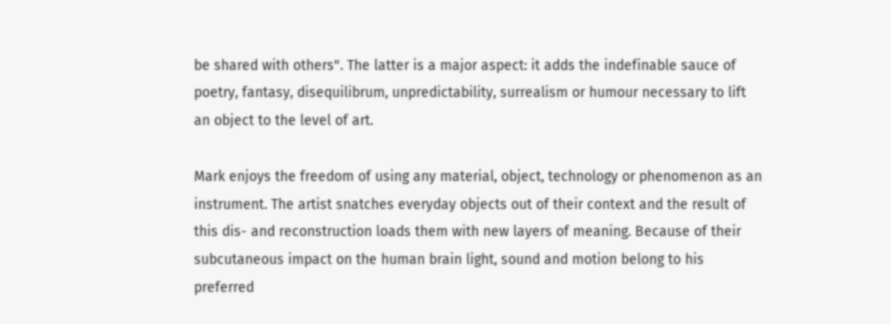be shared with others". The latter is a major aspect: it adds the indefinable sauce of poetry, fantasy, disequilibrum, unpredictability, surrealism or humour necessary to lift an object to the level of art.

Mark enjoys the freedom of using any material, object, technology or phenomenon as an instrument. The artist snatches everyday objects out of their context and the result of this dis- and reconstruction loads them with new layers of meaning. Because of their subcutaneous impact on the human brain light, sound and motion belong to his preferred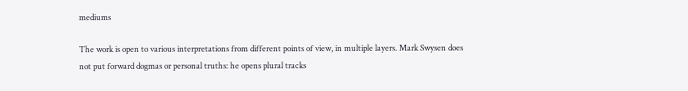mediums

The work is open to various interpretations from different points of view, in multiple layers. Mark Swysen does not put forward dogmas or personal truths: he opens plural tracks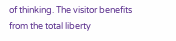of thinking. The visitor benefits from the total liberty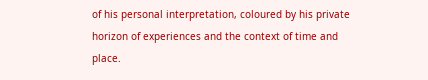of his personal interpretation, coloured by his private horizon of experiences and the context of time and place.